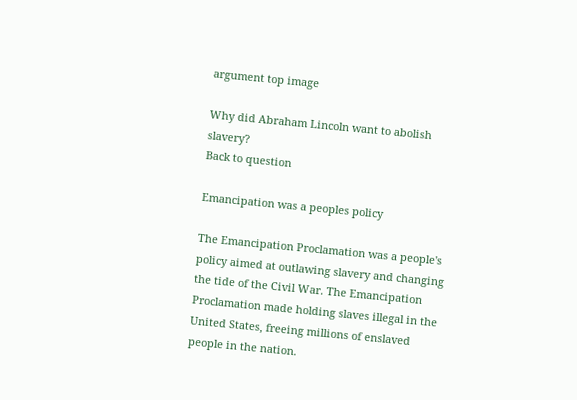argument top image

Why did Abraham Lincoln want to abolish slavery?
Back to question

Emancipation was a peoples policy

The Emancipation Proclamation was a people's policy aimed at outlawing slavery and changing the tide of the Civil War. The Emancipation Proclamation made holding slaves illegal in the United States, freeing millions of enslaved people in the nation.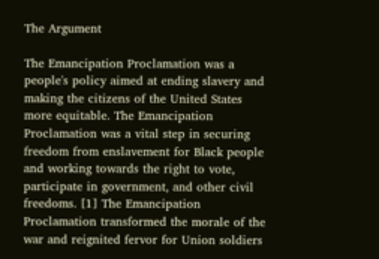The Argument

The Emancipation Proclamation was a people's policy aimed at ending slavery and making the citizens of the United States more equitable. The Emancipation Proclamation was a vital step in securing freedom from enslavement for Black people and working towards the right to vote, participate in government, and other civil freedoms. [1] The Emancipation Proclamation transformed the morale of the war and reignited fervor for Union soldiers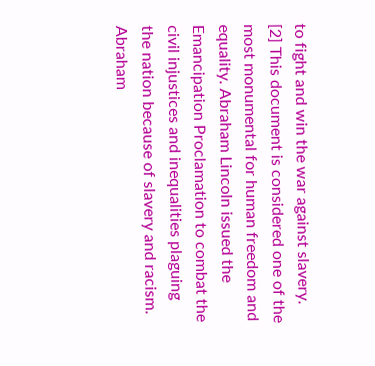to fight and win the war against slavery. [2] This document is considered one of the most monumental for human freedom and equality. Abraham Lincoln issued the Emancipation Proclamation to combat the civil injustices and inequalities plaguing the nation because of slavery and racism. Abraham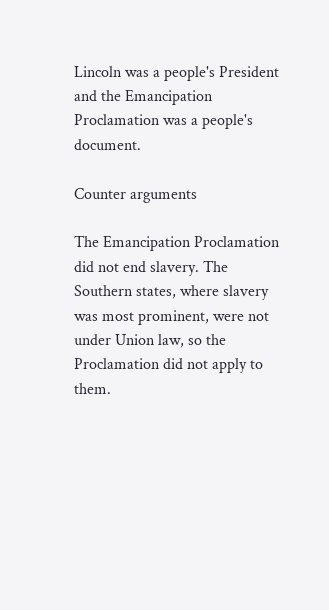Lincoln was a people's President and the Emancipation Proclamation was a people's document.

Counter arguments

The Emancipation Proclamation did not end slavery. The Southern states, where slavery was most prominent, were not under Union law, so the Proclamation did not apply to them.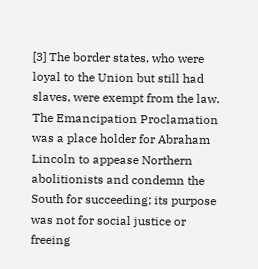[3] The border states, who were loyal to the Union but still had slaves, were exempt from the law. The Emancipation Proclamation was a place holder for Abraham Lincoln to appease Northern abolitionists and condemn the South for succeeding; its purpose was not for social justice or freeing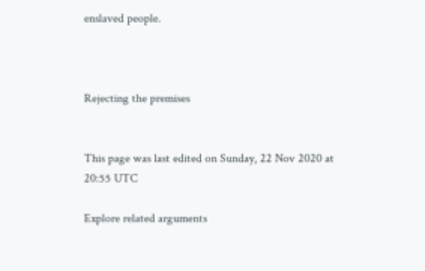enslaved people.



Rejecting the premises


This page was last edited on Sunday, 22 Nov 2020 at 20:55 UTC

Explore related arguments